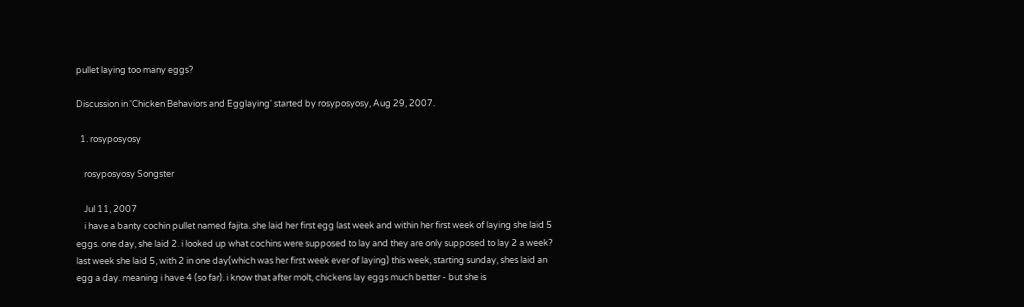pullet laying too many eggs?

Discussion in 'Chicken Behaviors and Egglaying' started by rosyposyosy, Aug 29, 2007.

  1. rosyposyosy

    rosyposyosy Songster

    Jul 11, 2007
    i have a banty cochin pullet named fajita. she laid her first egg last week and within her first week of laying she laid 5 eggs. one day, she laid 2. i looked up what cochins were supposed to lay and they are only supposed to lay 2 a week? last week she laid 5, with 2 in one day(which was her first week ever of laying) this week, starting sunday, shes laid an egg a day. meaning i have 4 (so far). i know that after molt, chickens lay eggs much better - but she is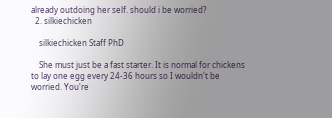already outdoing her self. should i be worried?
  2. silkiechicken

    silkiechicken Staff PhD

    She must just be a fast starter. It is normal for chickens to lay one egg every 24-36 hours so I wouldn't be worried. You're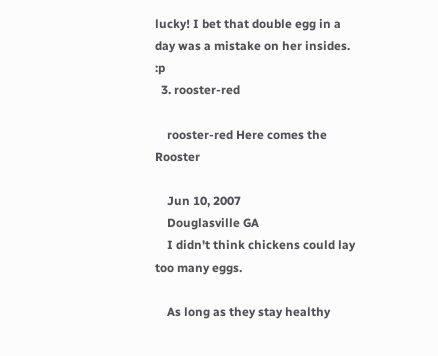lucky! I bet that double egg in a day was a mistake on her insides. :p
  3. rooster-red

    rooster-red Here comes the Rooster

    Jun 10, 2007
    Douglasville GA
    I didn't think chickens could lay too many eggs.

    As long as they stay healthy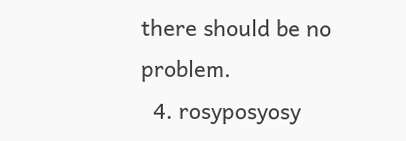there should be no problem.
  4. rosyposyosy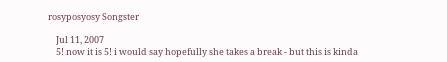rosyposyosy Songster

    Jul 11, 2007
    5! now it is 5! i would say hopefully she takes a break - but this is kinda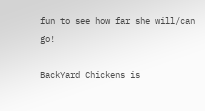fun to see how far she will/can go!

BackYard Chickens is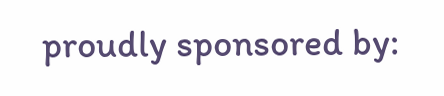proudly sponsored by: